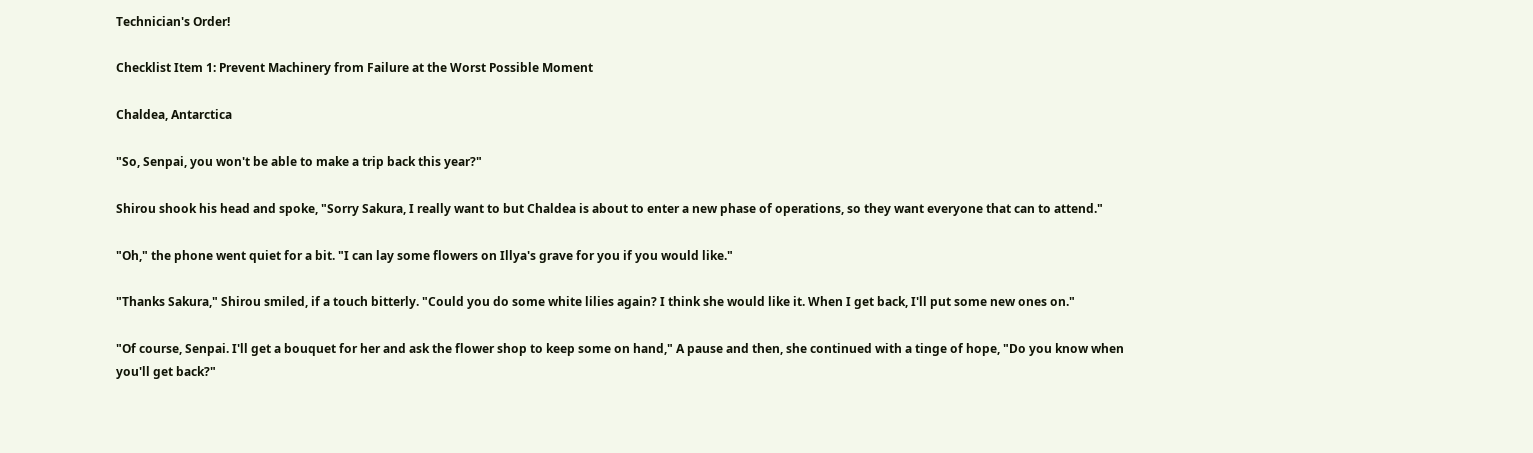Technician's Order!

Checklist Item 1: Prevent Machinery from Failure at the Worst Possible Moment

Chaldea, Antarctica

"So, Senpai, you won't be able to make a trip back this year?"

Shirou shook his head and spoke, "Sorry Sakura, I really want to but Chaldea is about to enter a new phase of operations, so they want everyone that can to attend."

"Oh," the phone went quiet for a bit. "I can lay some flowers on Illya's grave for you if you would like."

"Thanks Sakura," Shirou smiled, if a touch bitterly. "Could you do some white lilies again? I think she would like it. When I get back, I'll put some new ones on."

"Of course, Senpai. I'll get a bouquet for her and ask the flower shop to keep some on hand," A pause and then, she continued with a tinge of hope, "Do you know when you'll get back?"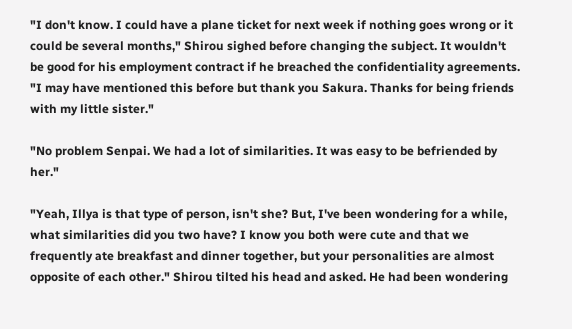"I don't know. I could have a plane ticket for next week if nothing goes wrong or it could be several months," Shirou sighed before changing the subject. It wouldn't be good for his employment contract if he breached the confidentiality agreements. "I may have mentioned this before but thank you Sakura. Thanks for being friends with my little sister."

"No problem Senpai. We had a lot of similarities. It was easy to be befriended by her."

"Yeah, Illya is that type of person, isn't she? But, I've been wondering for a while, what similarities did you two have? I know you both were cute and that we frequently ate breakfast and dinner together, but your personalities are almost opposite of each other." Shirou tilted his head and asked. He had been wondering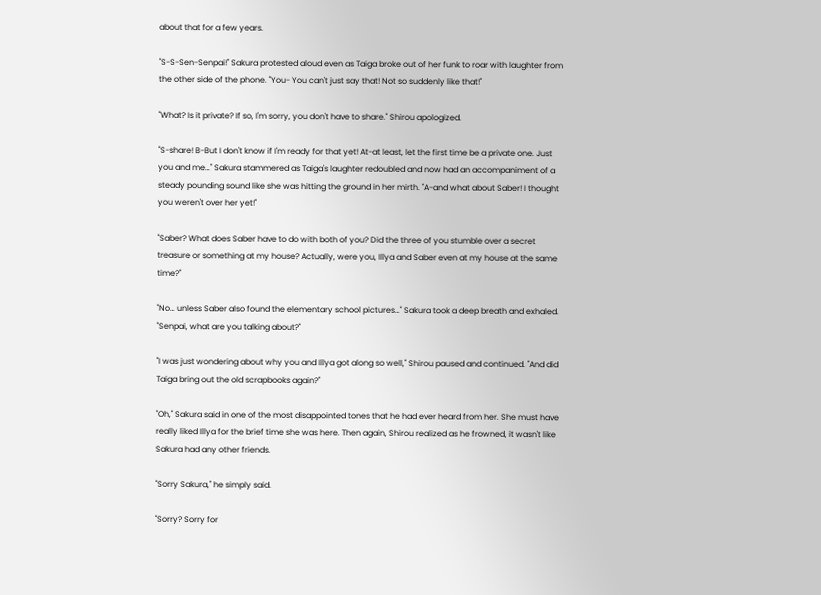about that for a few years.

"S-S-Sen-Senpai!" Sakura protested aloud even as Taiga broke out of her funk to roar with laughter from the other side of the phone. "You- You can't just say that! Not so suddenly like that!"

"What? Is it private? If so, I'm sorry, you don't have to share." Shirou apologized.

"S-share! B-But I don't know if I'm ready for that yet! At-at least, let the first time be a private one. Just you and me…" Sakura stammered as Taiga's laughter redoubled and now had an accompaniment of a steady pounding sound like she was hitting the ground in her mirth. "A-and what about Saber! I thought you weren't over her yet!"

"Saber? What does Saber have to do with both of you? Did the three of you stumble over a secret treasure or something at my house? Actually, were you, Illya and Saber even at my house at the same time?"

"No… unless Saber also found the elementary school pictures…" Sakura took a deep breath and exhaled. "Senpai, what are you talking about?"

"I was just wondering about why you and Illya got along so well," Shirou paused and continued. "And did Taiga bring out the old scrapbooks again?"

"Oh," Sakura said in one of the most disappointed tones that he had ever heard from her. She must have really liked Illya for the brief time she was here. Then again, Shirou realized as he frowned, it wasn't like Sakura had any other friends.

"Sorry Sakura," he simply said.

"Sorry? Sorry for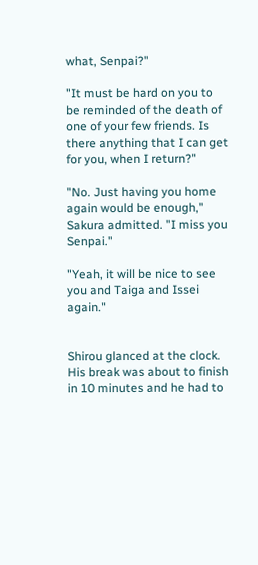what, Senpai?"

"It must be hard on you to be reminded of the death of one of your few friends. Is there anything that I can get for you, when I return?"

"No. Just having you home again would be enough," Sakura admitted. "I miss you Senpai."

"Yeah, it will be nice to see you and Taiga and Issei again."


Shirou glanced at the clock. His break was about to finish in 10 minutes and he had to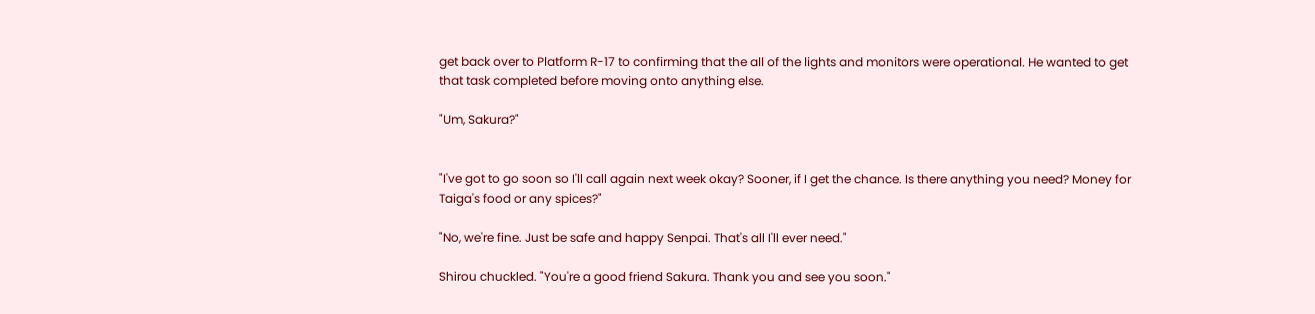get back over to Platform R-17 to confirming that the all of the lights and monitors were operational. He wanted to get that task completed before moving onto anything else.

"Um, Sakura?"


"I've got to go soon so I'll call again next week okay? Sooner, if I get the chance. Is there anything you need? Money for Taiga's food or any spices?"

"No, we're fine. Just be safe and happy Senpai. That's all I'll ever need."

Shirou chuckled. "You're a good friend Sakura. Thank you and see you soon."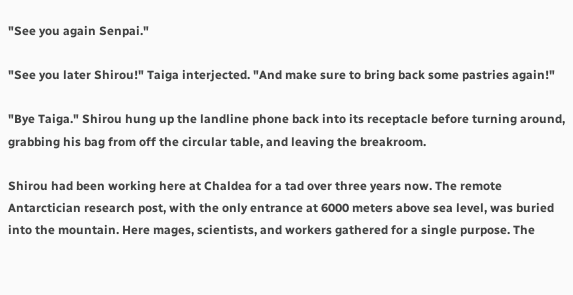"See you again Senpai."

"See you later Shirou!" Taiga interjected. "And make sure to bring back some pastries again!"

"Bye Taiga." Shirou hung up the landline phone back into its receptacle before turning around, grabbing his bag from off the circular table, and leaving the breakroom.

Shirou had been working here at Chaldea for a tad over three years now. The remote Antarctician research post, with the only entrance at 6000 meters above sea level, was buried into the mountain. Here mages, scientists, and workers gathered for a single purpose. The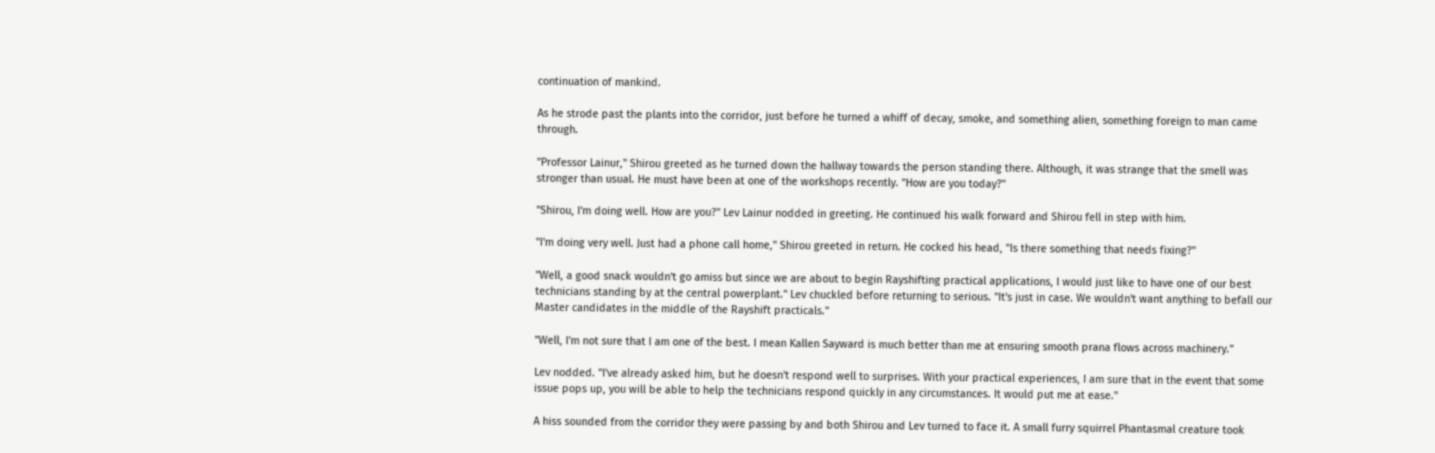continuation of mankind.

As he strode past the plants into the corridor, just before he turned a whiff of decay, smoke, and something alien, something foreign to man came through.

"Professor Lainur," Shirou greeted as he turned down the hallway towards the person standing there. Although, it was strange that the smell was stronger than usual. He must have been at one of the workshops recently. "How are you today?"

"Shirou, I'm doing well. How are you?" Lev Lainur nodded in greeting. He continued his walk forward and Shirou fell in step with him.

"I'm doing very well. Just had a phone call home," Shirou greeted in return. He cocked his head, "Is there something that needs fixing?"

"Well, a good snack wouldn't go amiss but since we are about to begin Rayshifting practical applications, I would just like to have one of our best technicians standing by at the central powerplant." Lev chuckled before returning to serious. "It's just in case. We wouldn't want anything to befall our Master candidates in the middle of the Rayshift practicals."

"Well, I'm not sure that I am one of the best. I mean Kallen Sayward is much better than me at ensuring smooth prana flows across machinery."

Lev nodded. "I've already asked him, but he doesn't respond well to surprises. With your practical experiences, I am sure that in the event that some issue pops up, you will be able to help the technicians respond quickly in any circumstances. It would put me at ease."

A hiss sounded from the corridor they were passing by and both Shirou and Lev turned to face it. A small furry squirrel Phantasmal creature took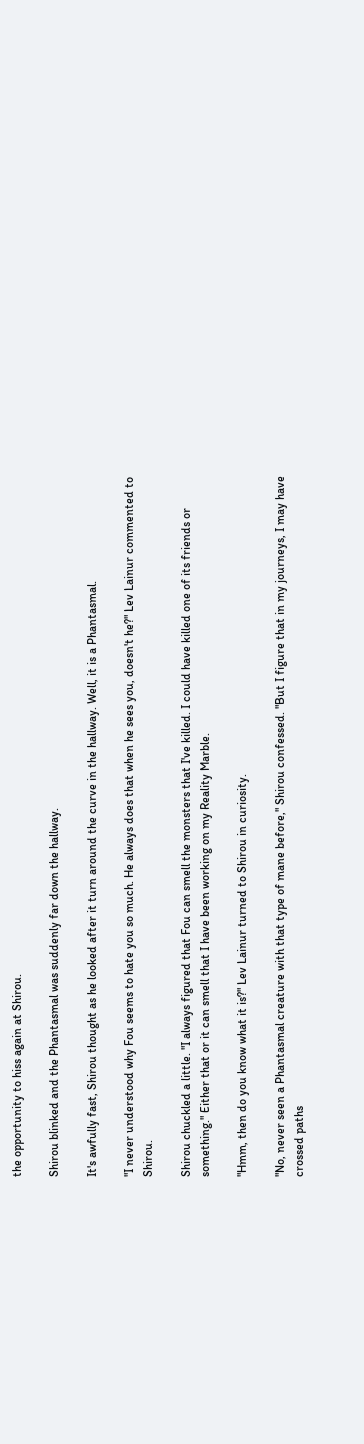the opportunity to hiss again at Shirou.

Shirou blinked and the Phantasmal was suddenly far down the hallway.

It's awfully fast, Shirou thought as he looked after it turn around the curve in the hallway. Well, it is a Phantasmal.

"I never understood why Fou seems to hate you so much. He always does that when he sees you, doesn't he?" Lev Lainur commented to Shirou.

Shirou chuckled a little. "I always figured that Fou can smell the monsters that I've killed. I could have killed one of its friends or something." Either that or it can smell that I have been working on my Reality Marble.

"Hmm, then do you know what it is?" Lev Lainur turned to Shirou in curiosity.

"No, never seen a Phantasmal creature with that type of mane before," Shirou confessed. "But I figure that in my journeys, I may have crossed paths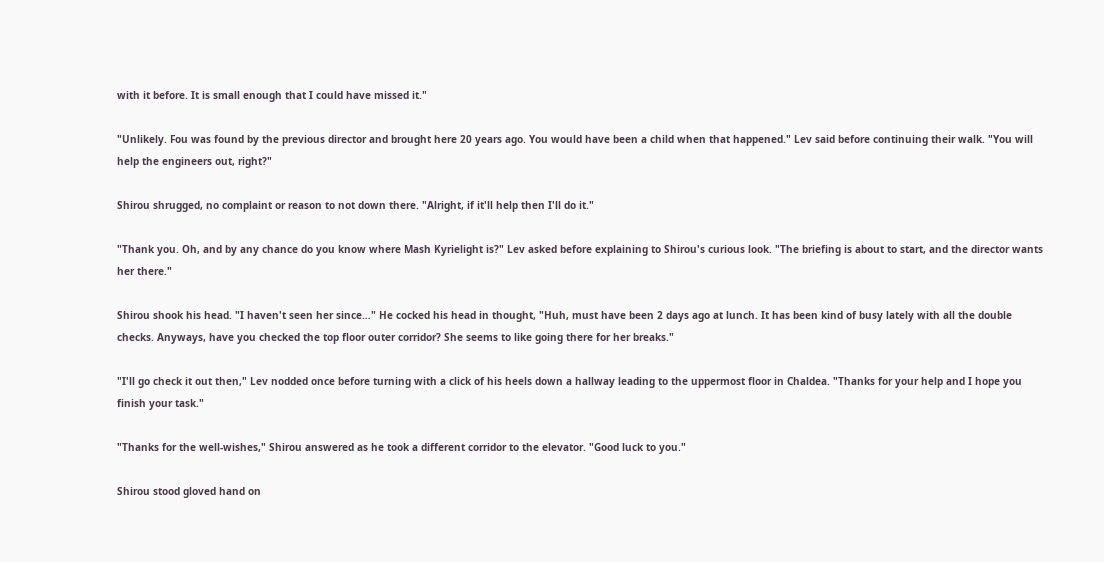with it before. It is small enough that I could have missed it."

"Unlikely. Fou was found by the previous director and brought here 20 years ago. You would have been a child when that happened." Lev said before continuing their walk. "You will help the engineers out, right?"

Shirou shrugged, no complaint or reason to not down there. "Alright, if it'll help then I'll do it."

"Thank you. Oh, and by any chance do you know where Mash Kyrielight is?" Lev asked before explaining to Shirou's curious look. "The briefing is about to start, and the director wants her there."

Shirou shook his head. "I haven't seen her since…" He cocked his head in thought, "Huh, must have been 2 days ago at lunch. It has been kind of busy lately with all the double checks. Anyways, have you checked the top floor outer corridor? She seems to like going there for her breaks."

"I'll go check it out then," Lev nodded once before turning with a click of his heels down a hallway leading to the uppermost floor in Chaldea. "Thanks for your help and I hope you finish your task."

"Thanks for the well-wishes," Shirou answered as he took a different corridor to the elevator. "Good luck to you."

Shirou stood gloved hand on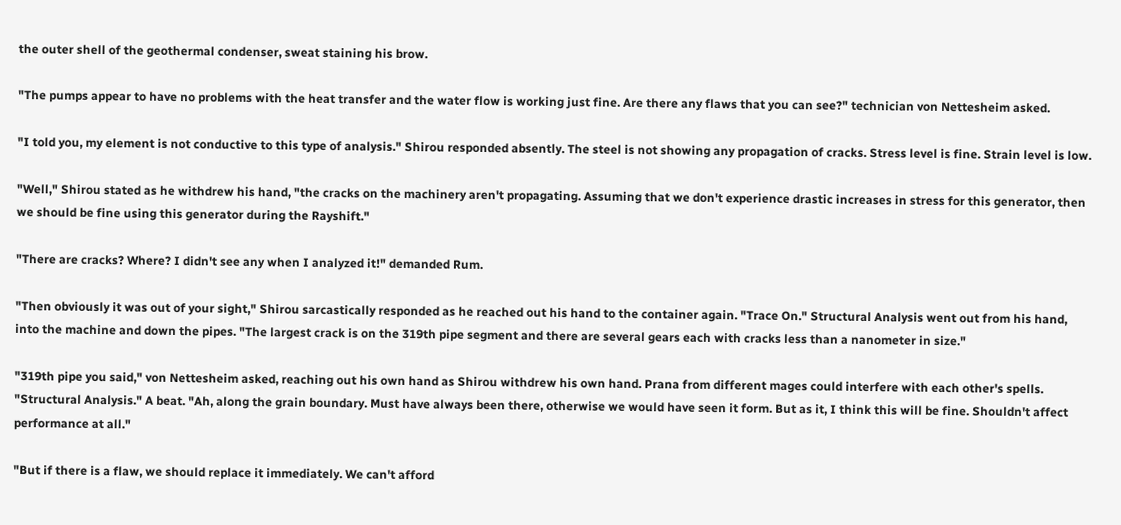the outer shell of the geothermal condenser, sweat staining his brow.

"The pumps appear to have no problems with the heat transfer and the water flow is working just fine. Are there any flaws that you can see?" technician von Nettesheim asked.

"I told you, my element is not conductive to this type of analysis." Shirou responded absently. The steel is not showing any propagation of cracks. Stress level is fine. Strain level is low.

"Well," Shirou stated as he withdrew his hand, "the cracks on the machinery aren't propagating. Assuming that we don't experience drastic increases in stress for this generator, then we should be fine using this generator during the Rayshift."

"There are cracks? Where? I didn't see any when I analyzed it!" demanded Rum.

"Then obviously it was out of your sight," Shirou sarcastically responded as he reached out his hand to the container again. "Trace On." Structural Analysis went out from his hand, into the machine and down the pipes. "The largest crack is on the 319th pipe segment and there are several gears each with cracks less than a nanometer in size."

"319th pipe you said," von Nettesheim asked, reaching out his own hand as Shirou withdrew his own hand. Prana from different mages could interfere with each other's spells. "Structural Analysis." A beat. "Ah, along the grain boundary. Must have always been there, otherwise we would have seen it form. But as it, I think this will be fine. Shouldn't affect performance at all."

"But if there is a flaw, we should replace it immediately. We can't afford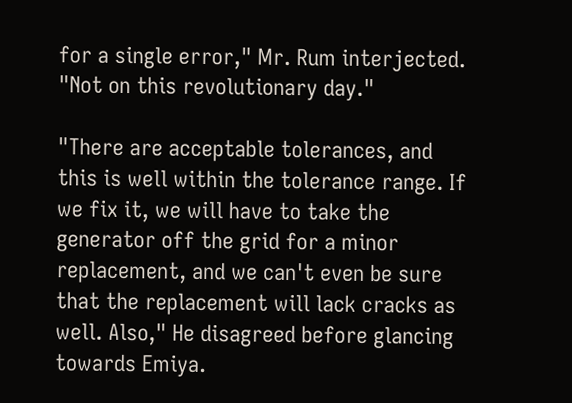for a single error," Mr. Rum interjected. "Not on this revolutionary day."

"There are acceptable tolerances, and this is well within the tolerance range. If we fix it, we will have to take the generator off the grid for a minor replacement, and we can't even be sure that the replacement will lack cracks as well. Also," He disagreed before glancing towards Emiya.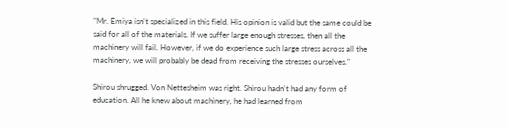"Mr. Emiya isn't specialized in this field. His opinion is valid but the same could be said for all of the materials. If we suffer large enough stresses, then all the machinery will fail. However, if we do experience such large stress across all the machinery, we will probably be dead from receiving the stresses ourselves."

Shirou shrugged. Von Nettesheim was right. Shirou hadn't had any form of education. All he knew about machinery, he had learned from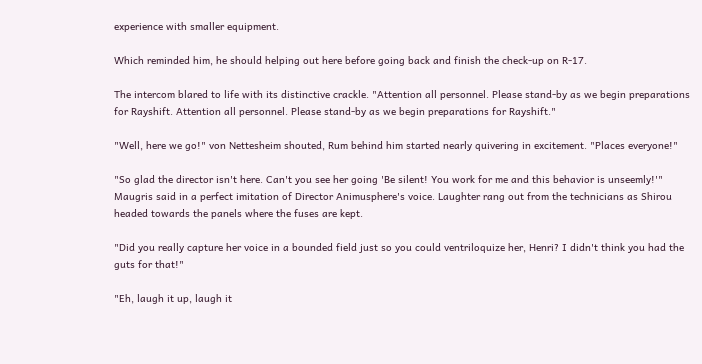experience with smaller equipment.

Which reminded him, he should helping out here before going back and finish the check-up on R-17.

The intercom blared to life with its distinctive crackle. "Attention all personnel. Please stand-by as we begin preparations for Rayshift. Attention all personnel. Please stand-by as we begin preparations for Rayshift."

"Well, here we go!" von Nettesheim shouted, Rum behind him started nearly quivering in excitement. "Places everyone!"

"So glad the director isn't here. Can't you see her going 'Be silent! You work for me and this behavior is unseemly!'" Maugris said in a perfect imitation of Director Animusphere's voice. Laughter rang out from the technicians as Shirou headed towards the panels where the fuses are kept.

"Did you really capture her voice in a bounded field just so you could ventriloquize her, Henri? I didn't think you had the guts for that!"

"Eh, laugh it up, laugh it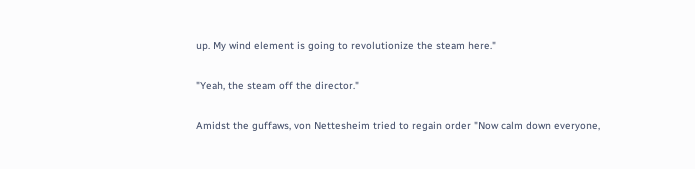up. My wind element is going to revolutionize the steam here."

"Yeah, the steam off the director."

Amidst the guffaws, von Nettesheim tried to regain order "Now calm down everyone,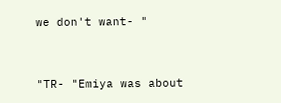we don't want- "


"TR- "Emiya was about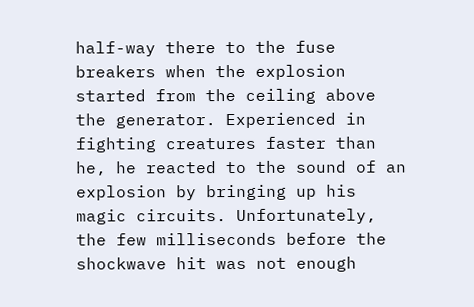half-way there to the fuse breakers when the explosion started from the ceiling above the generator. Experienced in fighting creatures faster than he, he reacted to the sound of an explosion by bringing up his magic circuits. Unfortunately, the few milliseconds before the shockwave hit was not enough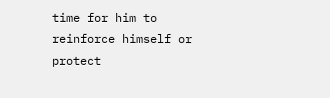time for him to reinforce himself or protect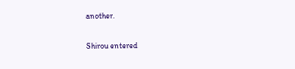another.

Shirou entered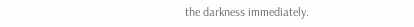the darkness immediately.